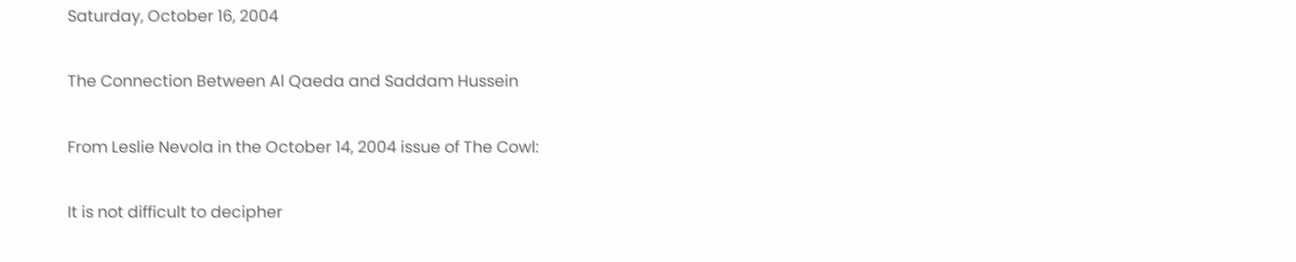Saturday, October 16, 2004

The Connection Between Al Qaeda and Saddam Hussein

From Leslie Nevola in the October 14, 2004 issue of The Cowl:

It is not difficult to decipher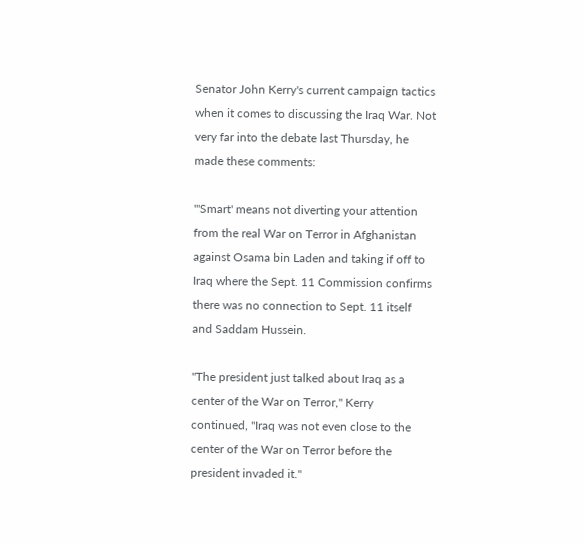Senator John Kerry's current campaign tactics when it comes to discussing the Iraq War. Not very far into the debate last Thursday, he made these comments:

"'Smart' means not diverting your attention from the real War on Terror in Afghanistan against Osama bin Laden and taking if off to Iraq where the Sept. 11 Commission confirms there was no connection to Sept. 11 itself and Saddam Hussein.

"The president just talked about Iraq as a center of the War on Terror," Kerry continued, "Iraq was not even close to the center of the War on Terror before the president invaded it."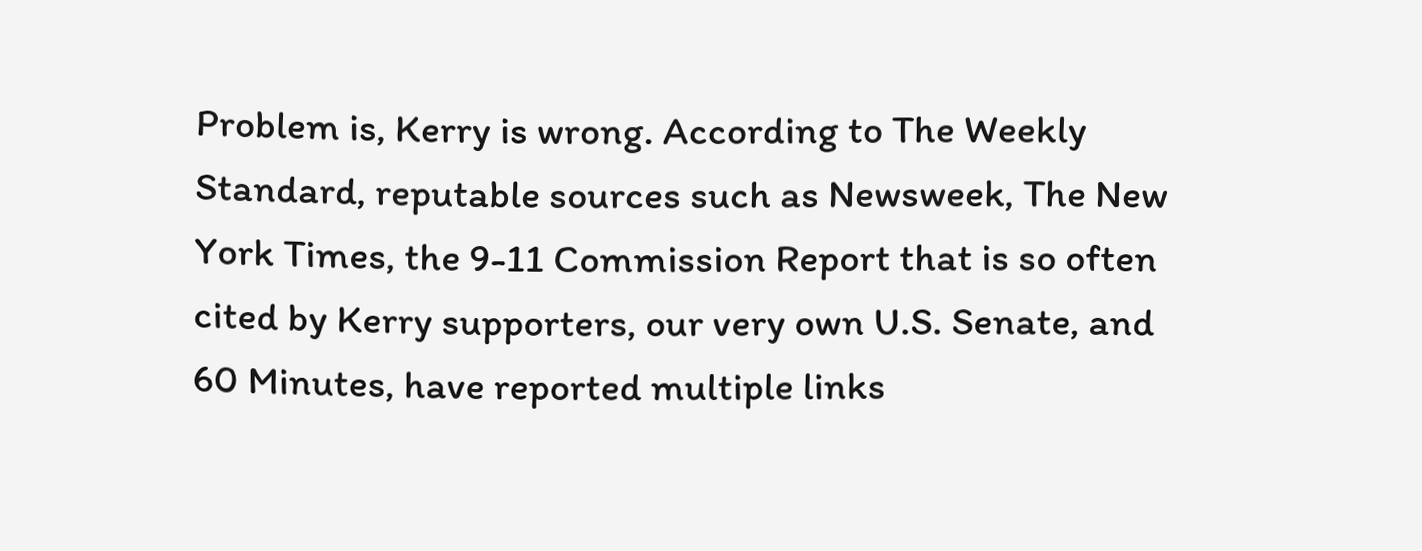Problem is, Kerry is wrong. According to The Weekly Standard, reputable sources such as Newsweek, The New York Times, the 9-11 Commission Report that is so often cited by Kerry supporters, our very own U.S. Senate, and 60 Minutes, have reported multiple links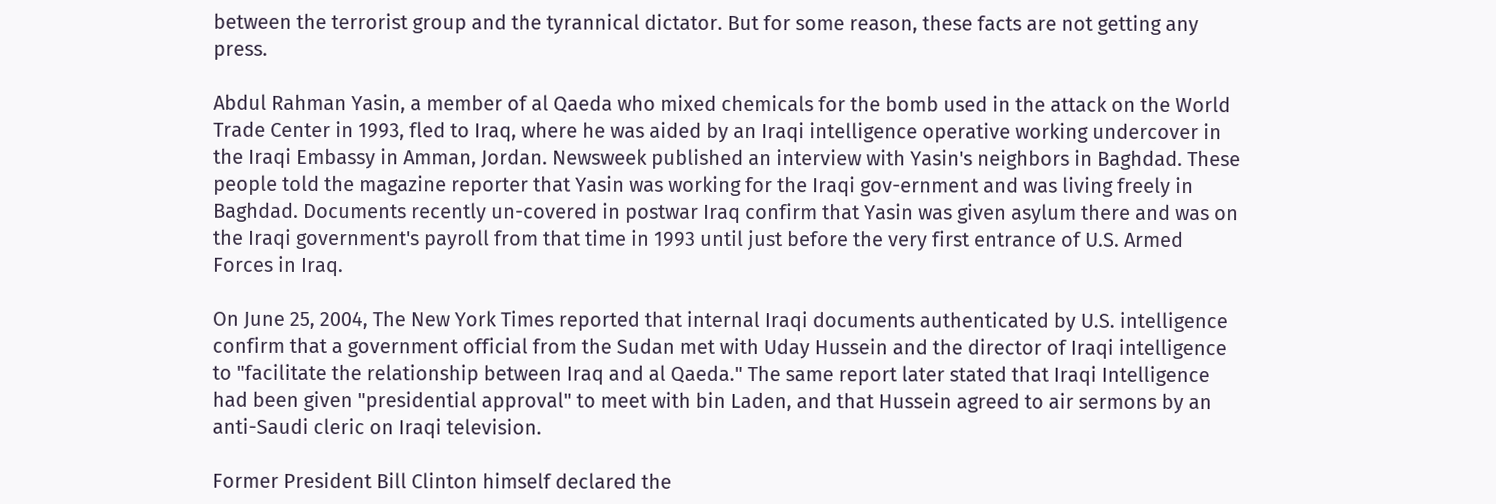between the terrorist group and the tyrannical dictator. But for some reason, these facts are not getting any press.

Abdul Rahman Yasin, a member of al Qaeda who mixed chemicals for the bomb used in the attack on the World Trade Center in 1993, fled to Iraq, where he was aided by an Iraqi intelligence operative working undercover in the Iraqi Embassy in Amman, Jordan. Newsweek published an interview with Yasin's neighbors in Baghdad. These people told the magazine reporter that Yasin was working for the Iraqi gov-ernment and was living freely in Baghdad. Documents recently un-covered in postwar Iraq confirm that Yasin was given asylum there and was on the Iraqi government's payroll from that time in 1993 until just before the very first entrance of U.S. Armed Forces in Iraq.

On June 25, 2004, The New York Times reported that internal Iraqi documents authenticated by U.S. intelligence confirm that a government official from the Sudan met with Uday Hussein and the director of Iraqi intelligence to "facilitate the relationship between Iraq and al Qaeda." The same report later stated that Iraqi Intelligence had been given "presidential approval" to meet with bin Laden, and that Hussein agreed to air sermons by an anti-Saudi cleric on Iraqi television.

Former President Bill Clinton himself declared the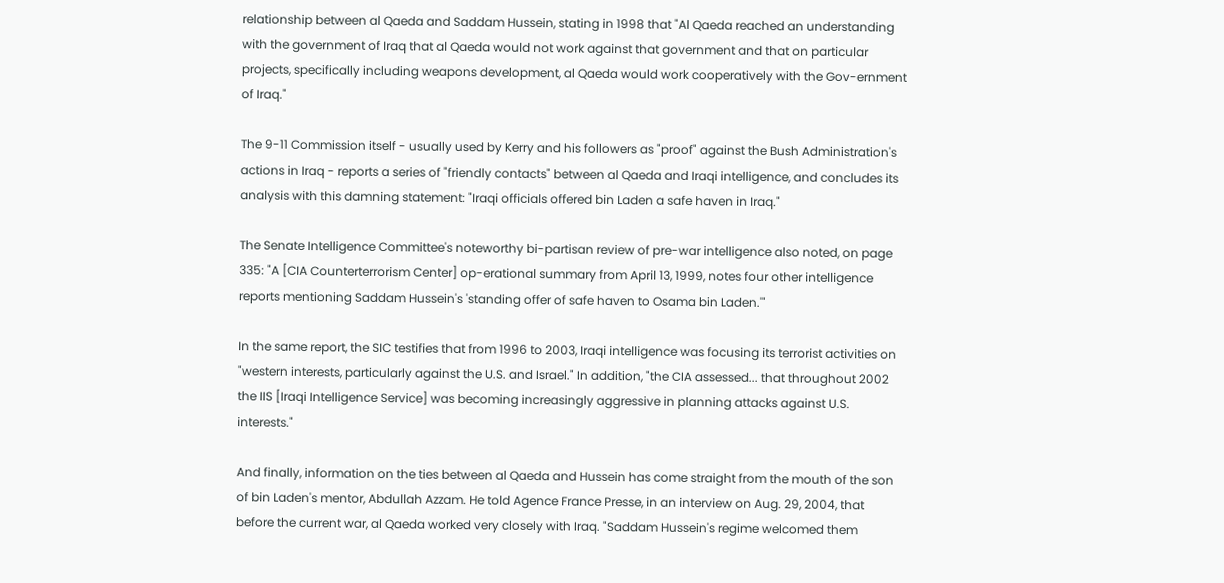relationship between al Qaeda and Saddam Hussein, stating in 1998 that "Al Qaeda reached an understanding with the government of Iraq that al Qaeda would not work against that government and that on particular projects, specifically including weapons development, al Qaeda would work cooperatively with the Gov-ernment of Iraq."

The 9-11 Commission itself - usually used by Kerry and his followers as "proof" against the Bush Administration's actions in Iraq - reports a series of "friendly contacts" between al Qaeda and Iraqi intelligence, and concludes its analysis with this damning statement: "Iraqi officials offered bin Laden a safe haven in Iraq."

The Senate Intelligence Committee's noteworthy bi-partisan review of pre-war intelligence also noted, on page 335: "A [CIA Counterterrorism Center] op-erational summary from April 13, 1999, notes four other intelligence reports mentioning Saddam Hussein's 'standing offer of safe haven to Osama bin Laden.'"

In the same report, the SIC testifies that from 1996 to 2003, Iraqi intelligence was focusing its terrorist activities on "western interests, particularly against the U.S. and Israel." In addition, "the CIA assessed... that throughout 2002 the IIS [Iraqi Intelligence Service] was becoming increasingly aggressive in planning attacks against U.S. interests."

And finally, information on the ties between al Qaeda and Hussein has come straight from the mouth of the son of bin Laden's mentor, Abdullah Azzam. He told Agence France Presse, in an interview on Aug. 29, 2004, that before the current war, al Qaeda worked very closely with Iraq. "Saddam Hussein's regime welcomed them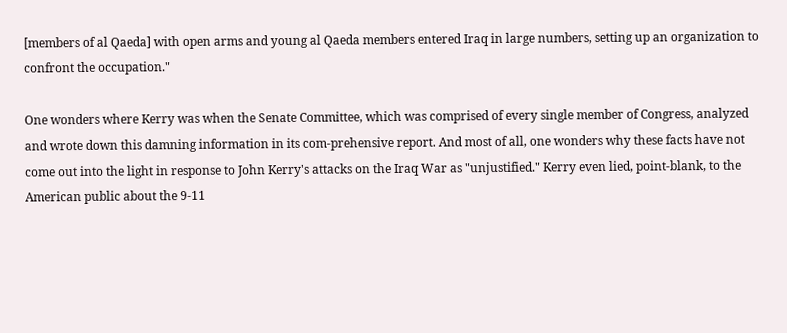[members of al Qaeda] with open arms and young al Qaeda members entered Iraq in large numbers, setting up an organization to confront the occupation."

One wonders where Kerry was when the Senate Committee, which was comprised of every single member of Congress, analyzed and wrote down this damning information in its com-prehensive report. And most of all, one wonders why these facts have not come out into the light in response to John Kerry's attacks on the Iraq War as "unjustified." Kerry even lied, point-blank, to the American public about the 9-11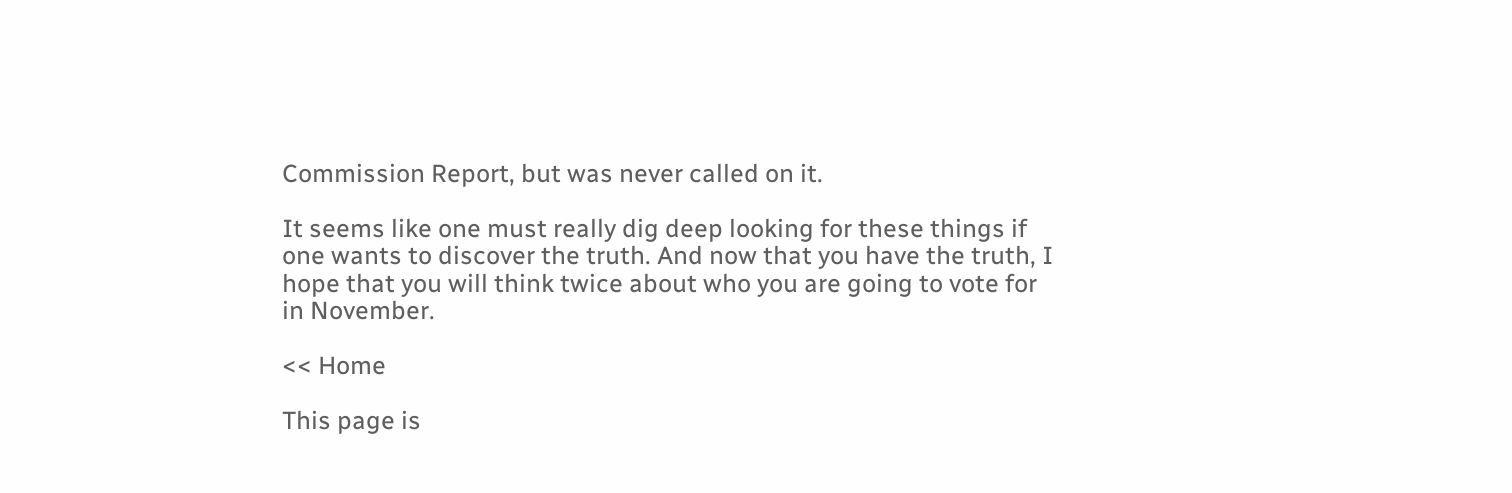Commission Report, but was never called on it.

It seems like one must really dig deep looking for these things if one wants to discover the truth. And now that you have the truth, I hope that you will think twice about who you are going to vote for in November.

<< Home

This page is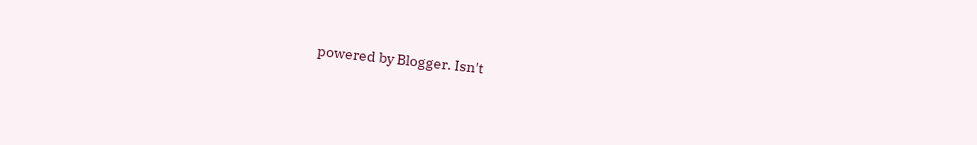powered by Blogger. Isn't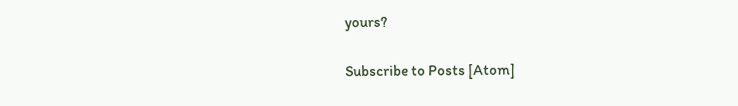yours?

Subscribe to Posts [Atom]